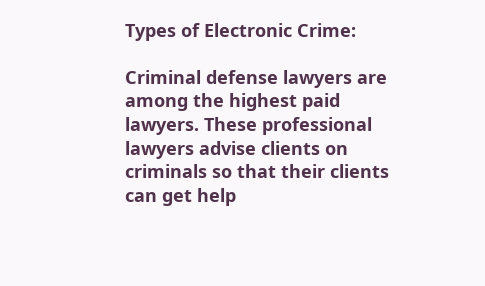Types of Electronic Crime:

Criminal defense lawyers are among the highest paid lawyers. These professional lawyers advise clients on criminals so that their clients can get help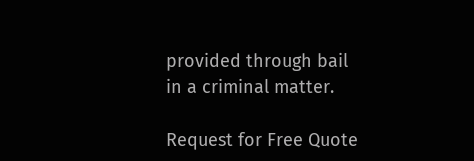provided through bail in a criminal matter.

Request for Free Quote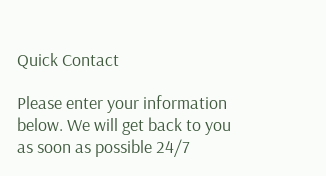Quick Contact

Please enter your information below. We will get back to you as soon as possible 24/7